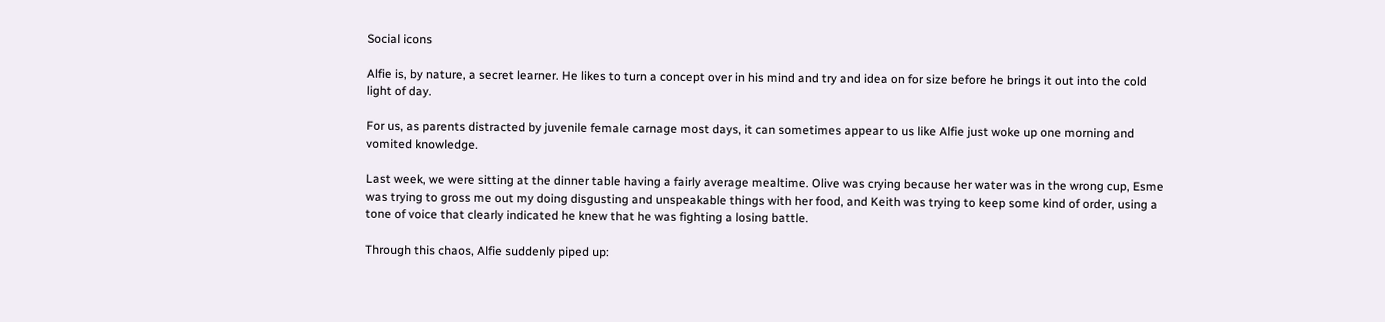Social icons

Alfie is, by nature, a secret learner. He likes to turn a concept over in his mind and try and idea on for size before he brings it out into the cold light of day.

For us, as parents distracted by juvenile female carnage most days, it can sometimes appear to us like Alfie just woke up one morning and vomited knowledge.

Last week, we were sitting at the dinner table having a fairly average mealtime. Olive was crying because her water was in the wrong cup, Esme was trying to gross me out my doing disgusting and unspeakable things with her food, and Keith was trying to keep some kind of order, using a tone of voice that clearly indicated he knew that he was fighting a losing battle.

Through this chaos, Alfie suddenly piped up: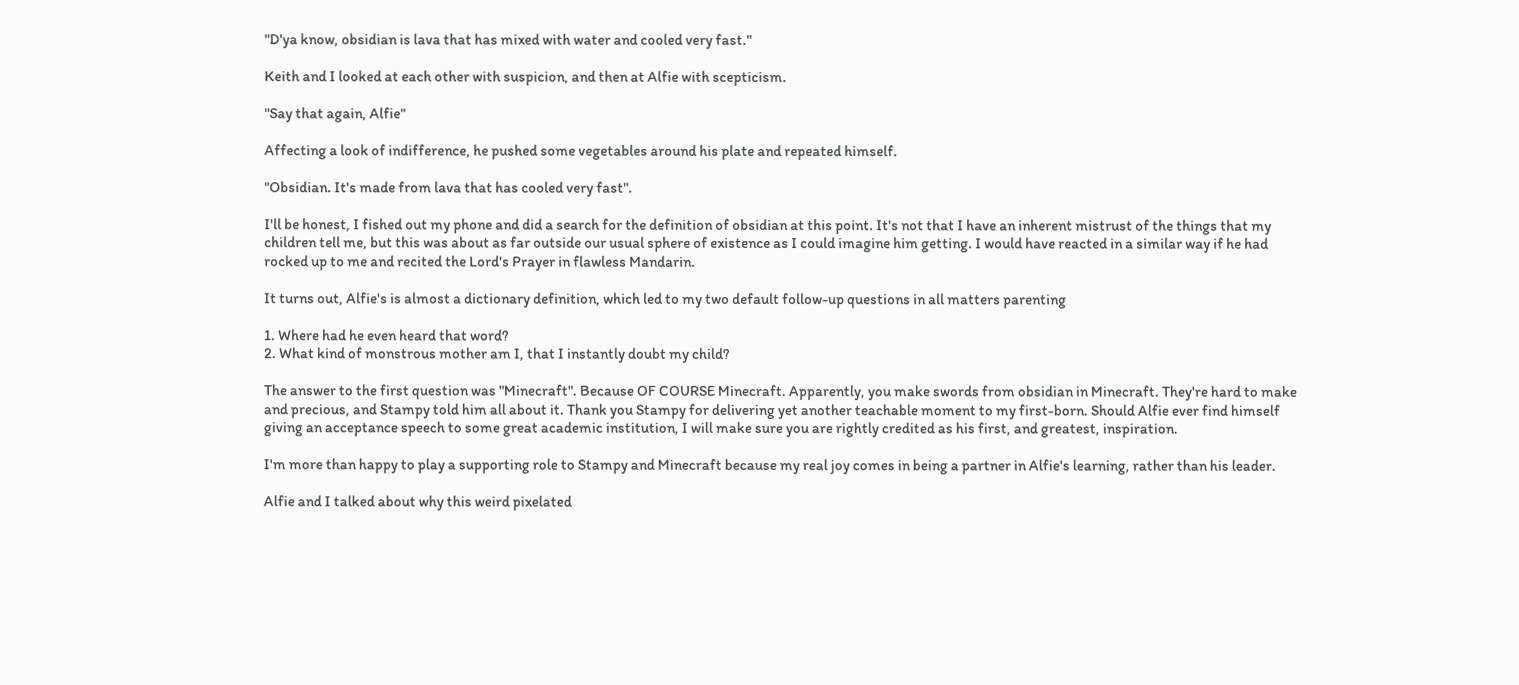"D'ya know, obsidian is lava that has mixed with water and cooled very fast."

Keith and I looked at each other with suspicion, and then at Alfie with scepticism.

"Say that again, Alfie"

Affecting a look of indifference, he pushed some vegetables around his plate and repeated himself.

"Obsidian. It's made from lava that has cooled very fast".

I'll be honest, I fished out my phone and did a search for the definition of obsidian at this point. It's not that I have an inherent mistrust of the things that my children tell me, but this was about as far outside our usual sphere of existence as I could imagine him getting. I would have reacted in a similar way if he had rocked up to me and recited the Lord's Prayer in flawless Mandarin.

It turns out, Alfie's is almost a dictionary definition, which led to my two default follow-up questions in all matters parenting

1. Where had he even heard that word?
2. What kind of monstrous mother am I, that I instantly doubt my child?

The answer to the first question was "Minecraft". Because OF COURSE Minecraft. Apparently, you make swords from obsidian in Minecraft. They're hard to make and precious, and Stampy told him all about it. Thank you Stampy for delivering yet another teachable moment to my first-born. Should Alfie ever find himself giving an acceptance speech to some great academic institution, I will make sure you are rightly credited as his first, and greatest, inspiration.

I'm more than happy to play a supporting role to Stampy and Minecraft because my real joy comes in being a partner in Alfie's learning, rather than his leader.

Alfie and I talked about why this weird pixelated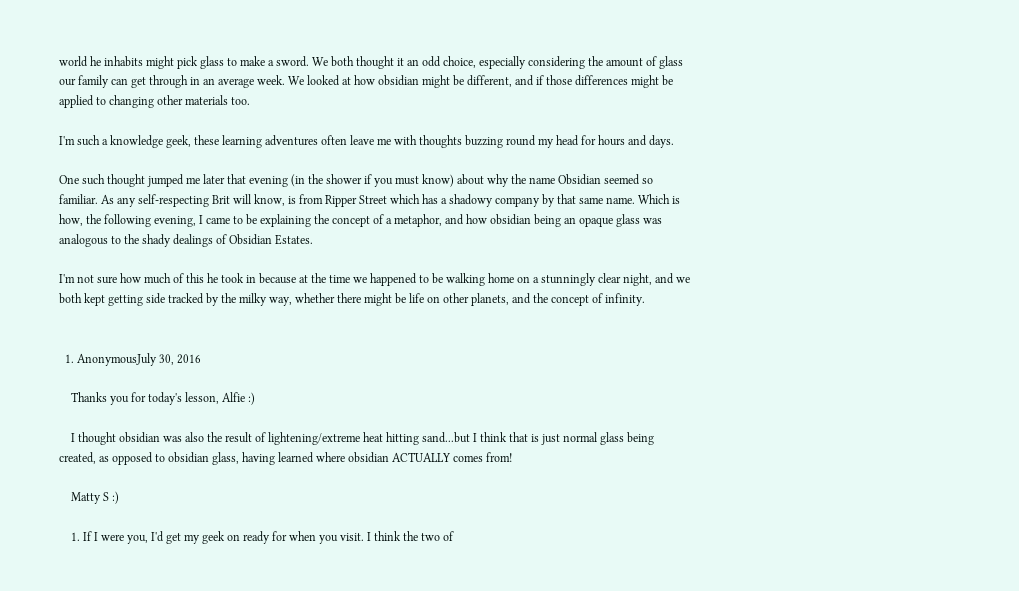world he inhabits might pick glass to make a sword. We both thought it an odd choice, especially considering the amount of glass our family can get through in an average week. We looked at how obsidian might be different, and if those differences might be applied to changing other materials too.

I'm such a knowledge geek, these learning adventures often leave me with thoughts buzzing round my head for hours and days.

One such thought jumped me later that evening (in the shower if you must know) about why the name Obsidian seemed so familiar. As any self-respecting Brit will know, is from Ripper Street which has a shadowy company by that same name. Which is how, the following evening, I came to be explaining the concept of a metaphor, and how obsidian being an opaque glass was analogous to the shady dealings of Obsidian Estates.

I'm not sure how much of this he took in because at the time we happened to be walking home on a stunningly clear night, and we both kept getting side tracked by the milky way, whether there might be life on other planets, and the concept of infinity.


  1. AnonymousJuly 30, 2016

    Thanks you for today's lesson, Alfie :)

    I thought obsidian was also the result of lightening/extreme heat hitting sand...but I think that is just normal glass being created, as opposed to obsidian glass, having learned where obsidian ACTUALLY comes from!

    Matty S :)

    1. If I were you, I'd get my geek on ready for when you visit. I think the two of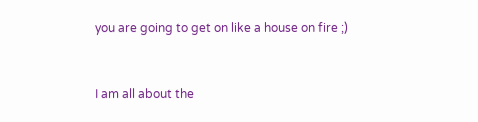you are going to get on like a house on fire ;)


I am all about the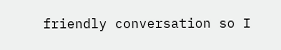friendly conversation so I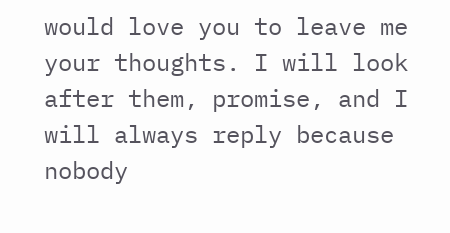would love you to leave me your thoughts. I will look after them, promise, and I will always reply because nobody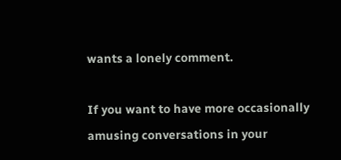wants a lonely comment.

If you want to have more occasionally amusing conversations in your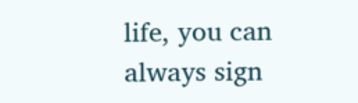life, you can always sign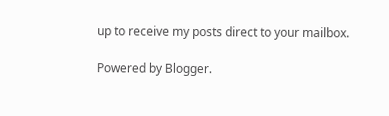up to receive my posts direct to your mailbox.

Powered by Blogger.